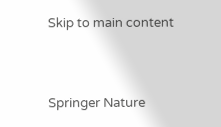Skip to main content


Springer Nature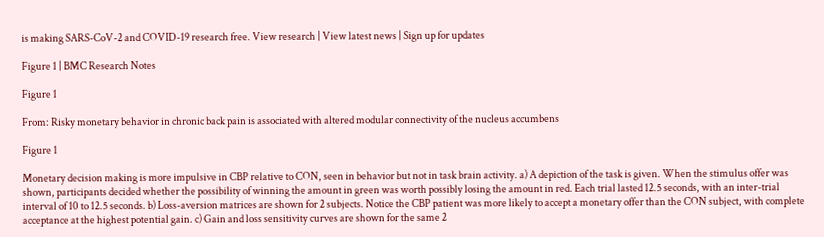is making SARS-CoV-2 and COVID-19 research free. View research | View latest news | Sign up for updates

Figure 1 | BMC Research Notes

Figure 1

From: Risky monetary behavior in chronic back pain is associated with altered modular connectivity of the nucleus accumbens

Figure 1

Monetary decision making is more impulsive in CBP relative to CON, seen in behavior but not in task brain activity. a) A depiction of the task is given. When the stimulus offer was shown, participants decided whether the possibility of winning the amount in green was worth possibly losing the amount in red. Each trial lasted 12.5 seconds, with an inter-trial interval of 10 to 12.5 seconds. b) Loss-aversion matrices are shown for 2 subjects. Notice the CBP patient was more likely to accept a monetary offer than the CON subject, with complete acceptance at the highest potential gain. c) Gain and loss sensitivity curves are shown for the same 2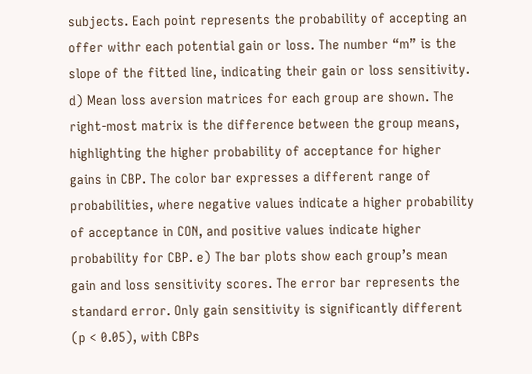subjects. Each point represents the probability of accepting an offer withr each potential gain or loss. The number “m” is the slope of the fitted line, indicating their gain or loss sensitivity. d) Mean loss aversion matrices for each group are shown. The right-most matrix is the difference between the group means, highlighting the higher probability of acceptance for higher gains in CBP. The color bar expresses a different range of probabilities, where negative values indicate a higher probability of acceptance in CON, and positive values indicate higher probability for CBP. e) The bar plots show each group’s mean gain and loss sensitivity scores. The error bar represents the standard error. Only gain sensitivity is significantly different (p < 0.05), with CBPs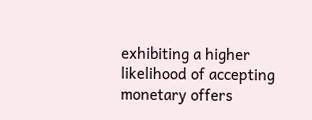exhibiting a higher likelihood of accepting monetary offers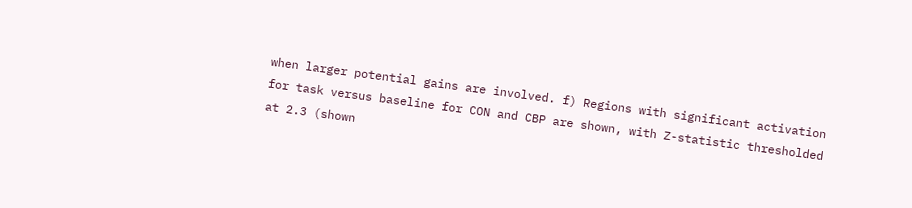when larger potential gains are involved. f) Regions with significant activation for task versus baseline for CON and CBP are shown, with Z-statistic thresholded at 2.3 (shown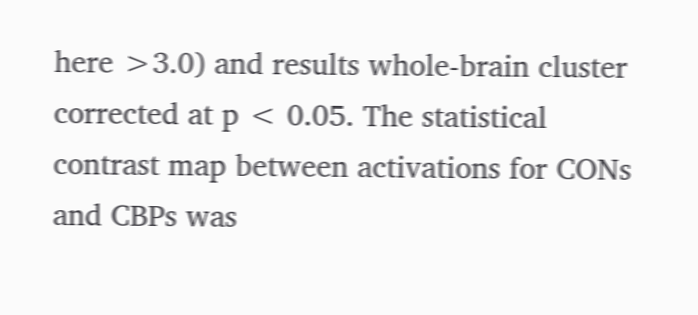here >3.0) and results whole-brain cluster corrected at p < 0.05. The statistical contrast map between activations for CONs and CBPs was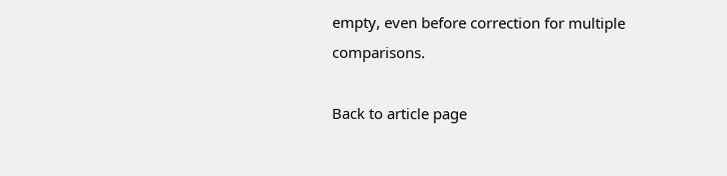empty, even before correction for multiple comparisons.

Back to article page